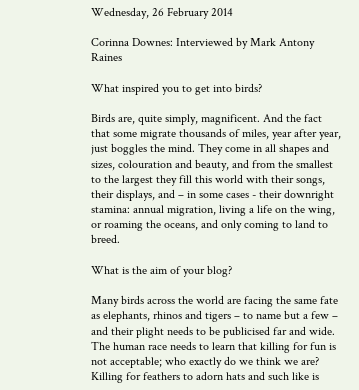Wednesday, 26 February 2014

Corinna Downes: Interviewed by Mark Antony Raines

What inspired you to get into birds?

Birds are, quite simply, magnificent. And the fact that some migrate thousands of miles, year after year, just boggles the mind. They come in all shapes and sizes, colouration and beauty, and from the smallest to the largest they fill this world with their songs, their displays, and – in some cases - their downright stamina: annual migration, living a life on the wing, or roaming the oceans, and only coming to land to breed.

What is the aim of your blog?

Many birds across the world are facing the same fate as elephants, rhinos and tigers – to name but a few – and their plight needs to be publicised far and wide. The human race needs to learn that killing for fun is not acceptable; who exactly do we think we are? Killing for feathers to adorn hats and such like is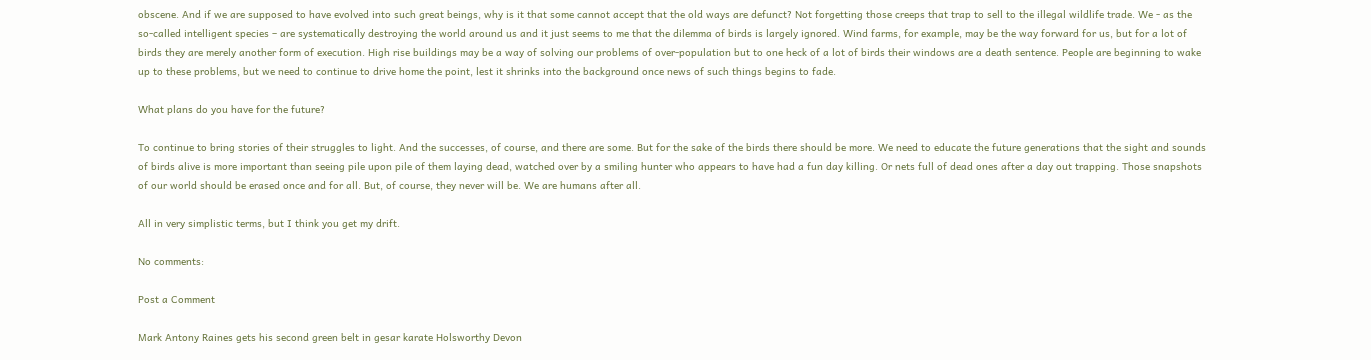obscene. And if we are supposed to have evolved into such great beings, why is it that some cannot accept that the old ways are defunct? Not forgetting those creeps that trap to sell to the illegal wildlife trade. We - as the so-called intelligent species – are systematically destroying the world around us and it just seems to me that the dilemma of birds is largely ignored. Wind farms, for example, may be the way forward for us, but for a lot of birds they are merely another form of execution. High rise buildings may be a way of solving our problems of over-population but to one heck of a lot of birds their windows are a death sentence. People are beginning to wake up to these problems, but we need to continue to drive home the point, lest it shrinks into the background once news of such things begins to fade.

What plans do you have for the future?

To continue to bring stories of their struggles to light. And the successes, of course, and there are some. But for the sake of the birds there should be more. We need to educate the future generations that the sight and sounds of birds alive is more important than seeing pile upon pile of them laying dead, watched over by a smiling hunter who appears to have had a fun day killing. Or nets full of dead ones after a day out trapping. Those snapshots of our world should be erased once and for all. But, of course, they never will be. We are humans after all.

All in very simplistic terms, but I think you get my drift.

No comments:

Post a Comment

Mark Antony Raines gets his second green belt in gesar karate Holsworthy Devon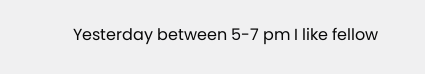Yesterday between 5-7 pm I like fellow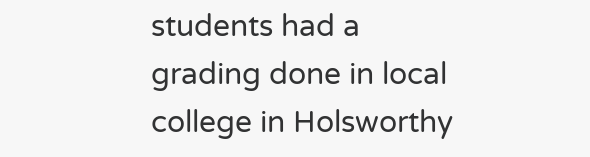students had a grading done in local college in Holsworthy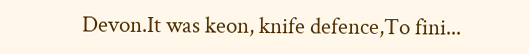Devon.It was keon, knife defence,To fini...